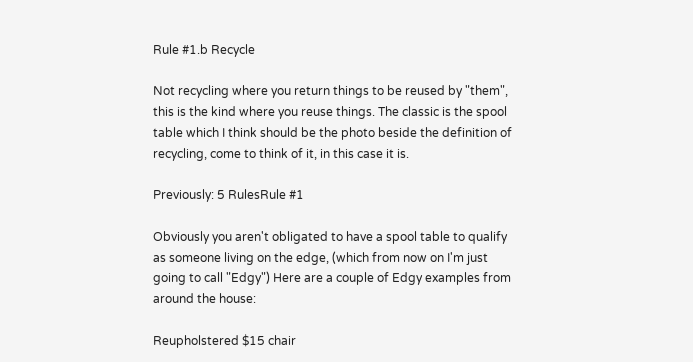Rule #1.b Recycle

Not recycling where you return things to be reused by "them", this is the kind where you reuse things. The classic is the spool table which I think should be the photo beside the definition of recycling, come to think of it, in this case it is.

Previously: 5 RulesRule #1

Obviously you aren't obligated to have a spool table to qualify as someone living on the edge, (which from now on I'm just going to call "Edgy") Here are a couple of Edgy examples from around the house:

Reupholstered $15 chair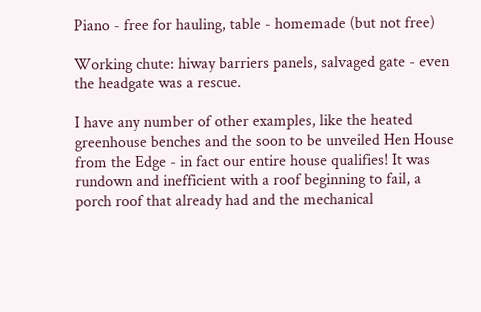Piano - free for hauling, table - homemade (but not free)

Working chute: hiway barriers panels, salvaged gate - even the headgate was a rescue.

I have any number of other examples, like the heated greenhouse benches and the soon to be unveiled Hen House from the Edge - in fact our entire house qualifies! It was rundown and inefficient with a roof beginning to fail, a porch roof that already had and the mechanical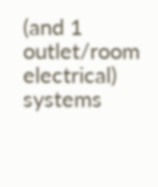(and 1 outlet/room electrical) systems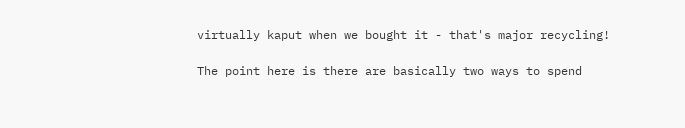virtually kaput when we bought it - that's major recycling!

The point here is there are basically two ways to spend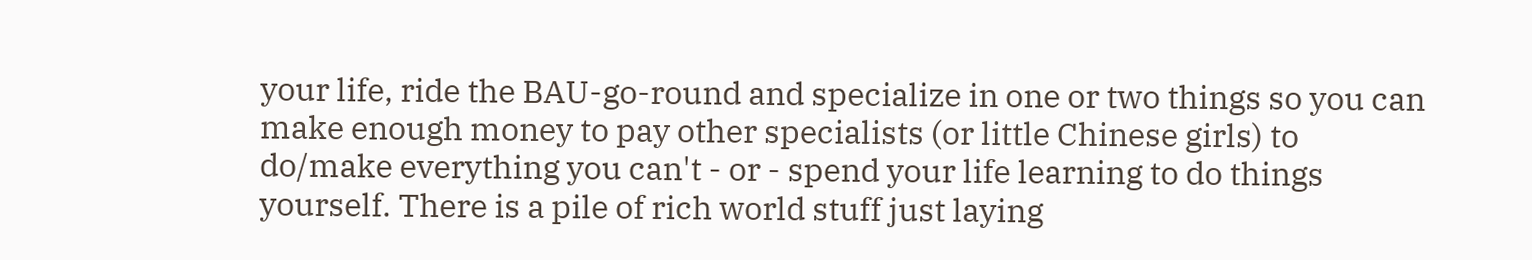your life, ride the BAU-go-round and specialize in one or two things so you can make enough money to pay other specialists (or little Chinese girls) to do/make everything you can't - or - spend your life learning to do things yourself. There is a pile of rich world stuff just laying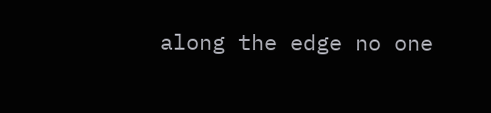along the edge no one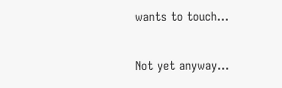wants to touch...

Not yet anyway...